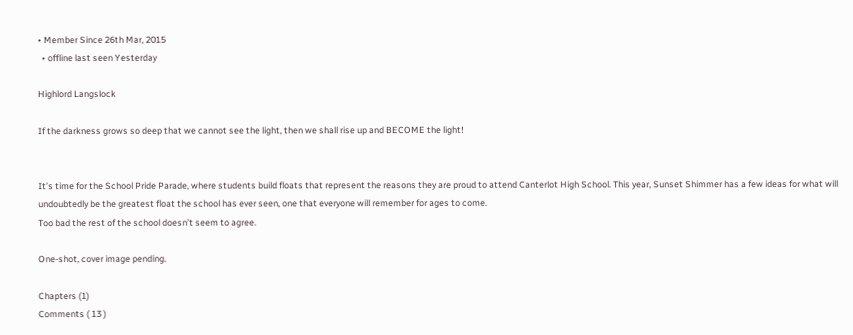• Member Since 26th Mar, 2015
  • offline last seen Yesterday

Highlord Langslock

If the darkness grows so deep that we cannot see the light, then we shall rise up and BECOME the light!


It’s time for the School Pride Parade, where students build floats that represent the reasons they are proud to attend Canterlot High School. This year, Sunset Shimmer has a few ideas for what will undoubtedly be the greatest float the school has ever seen, one that everyone will remember for ages to come.
Too bad the rest of the school doesn’t seem to agree.

One-shot, cover image pending.

Chapters (1)
Comments ( 13 )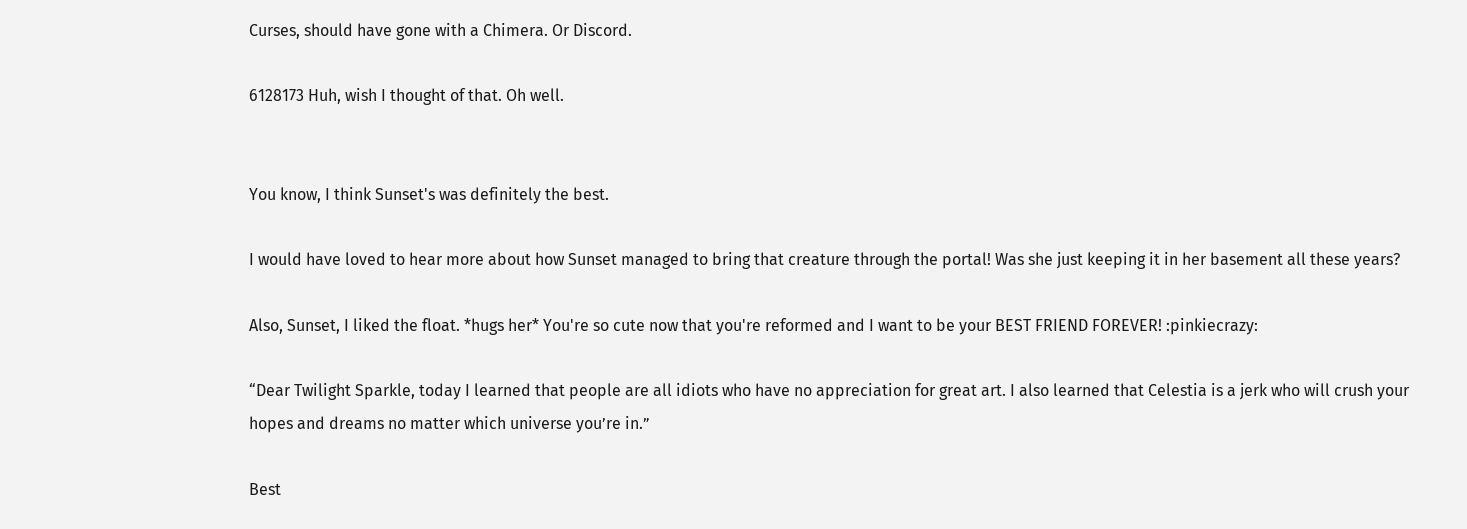Curses, should have gone with a Chimera. Or Discord.

6128173 Huh, wish I thought of that. Oh well.


You know, I think Sunset's was definitely the best.

I would have loved to hear more about how Sunset managed to bring that creature through the portal! Was she just keeping it in her basement all these years?

Also, Sunset, I liked the float. *hugs her* You're so cute now that you're reformed and I want to be your BEST FRIEND FOREVER! :pinkiecrazy:

“Dear Twilight Sparkle, today I learned that people are all idiots who have no appreciation for great art. I also learned that Celestia is a jerk who will crush your hopes and dreams no matter which universe you’re in.”

Best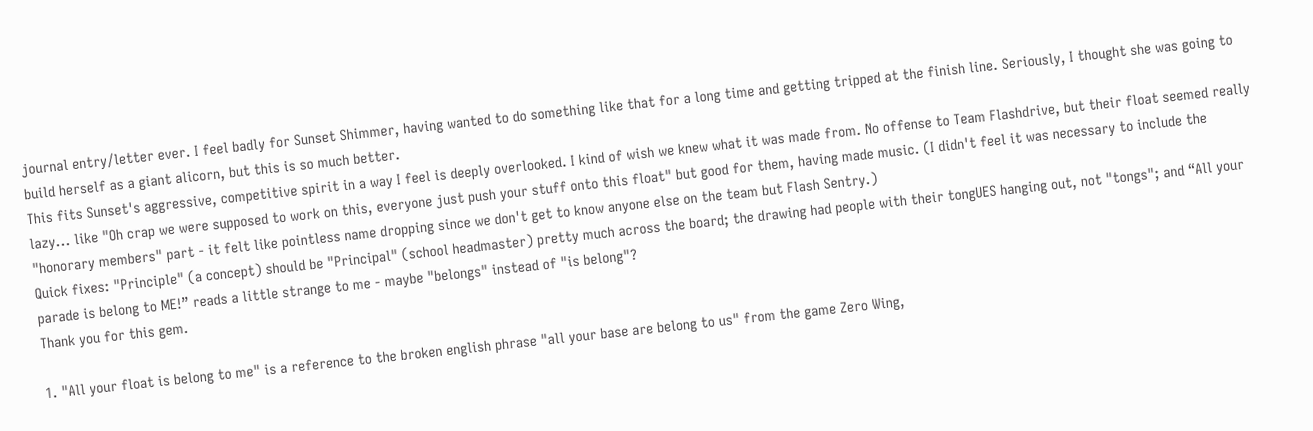journal entry/letter ever. I feel badly for Sunset Shimmer, having wanted to do something like that for a long time and getting tripped at the finish line. Seriously, I thought she was going to build herself as a giant alicorn, but this is so much better.
This fits Sunset's aggressive, competitive spirit in a way I feel is deeply overlooked. I kind of wish we knew what it was made from. No offense to Team Flashdrive, but their float seemed really lazy... like "Oh crap we were supposed to work on this, everyone just push your stuff onto this float" but good for them, having made music. (I didn't feel it was necessary to include the "honorary members" part - it felt like pointless name dropping since we don't get to know anyone else on the team but Flash Sentry.)
Quick fixes: "Principle" (a concept) should be "Principal" (school headmaster) pretty much across the board; the drawing had people with their tongUES hanging out, not "tongs"; and “All your parade is belong to ME!” reads a little strange to me - maybe "belongs" instead of "is belong"?
Thank you for this gem.

1. "All your float is belong to me" is a reference to the broken english phrase "all your base are belong to us" from the game Zero Wing,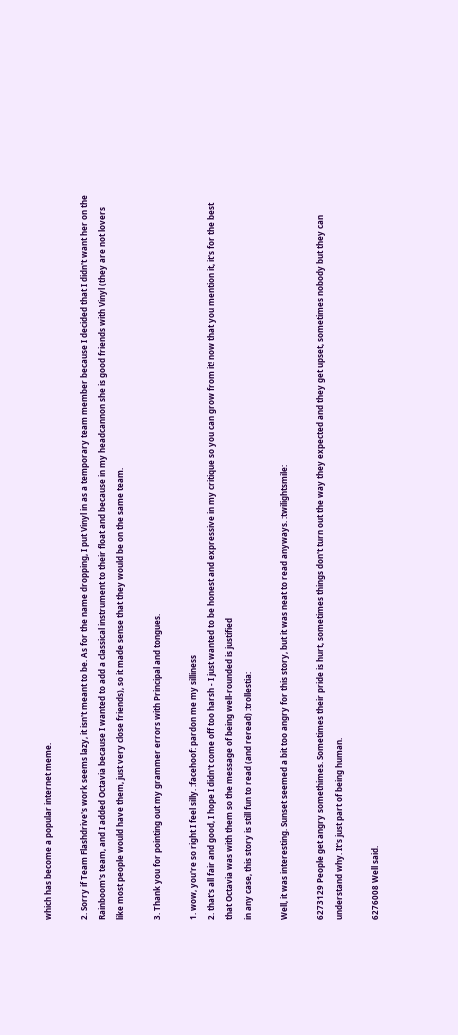which has become a popular internet meme.

2. Sorry if Team Flashdrive's work seems lazy, it isn't meant to be. As for the name dropping, I put Vinyl in as a temporary team member because I decided that I didn't want her on the Rainboom's team, and I added Octavia because I wanted to add a classical instrument to their float and because in my headcannon she is good friends with Vinyl (they are not lovers like most people would have them, just very close friends), so it made sense that they would be on the same team.

3. Thank you for pointing out my grammer errors with Principal and tongues.

1. wow, you're so right I feel silly. :facehoof: pardon me my silliness
2. that's all fair and good, I hope I didn't come off too harsh - I just wanted to be honest and expressive in my critique so you can grow from it! now that you mention it, it's for the best that Octavia was with them so the message of being well-rounded is justified
in any case, this story is still fun to read (and reread) :trollestia:

Well, it was interesting. Sunset seemed a bit too angry for this story, but it was neat to read anyways. :twilightsmile:

6273129 People get angry somethimes. Sometimes their pride is hurt, sometimes things don't turn out the way they expected and they get upset, sometimes nobody but they can understand why. It's just part of being human.

6276008 Well said.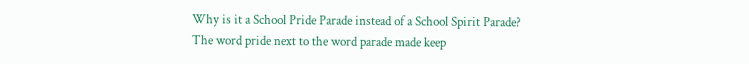Why is it a School Pride Parade instead of a School Spirit Parade? The word pride next to the word parade made keep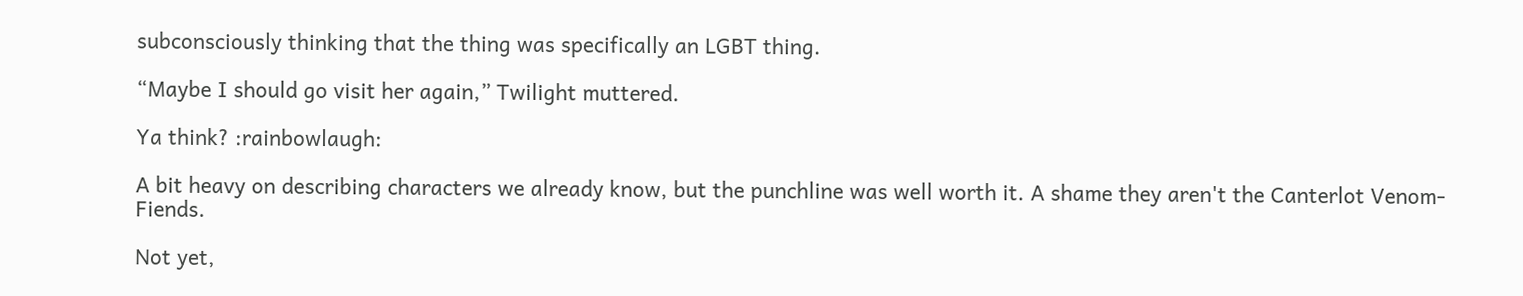subconsciously thinking that the thing was specifically an LGBT thing.

“Maybe I should go visit her again,” Twilight muttered.

Ya think? :rainbowlaugh:

A bit heavy on describing characters we already know, but the punchline was well worth it. A shame they aren't the Canterlot Venom-Fiends.

Not yet,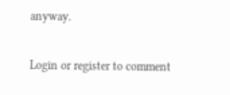anyway.

Login or register to comment